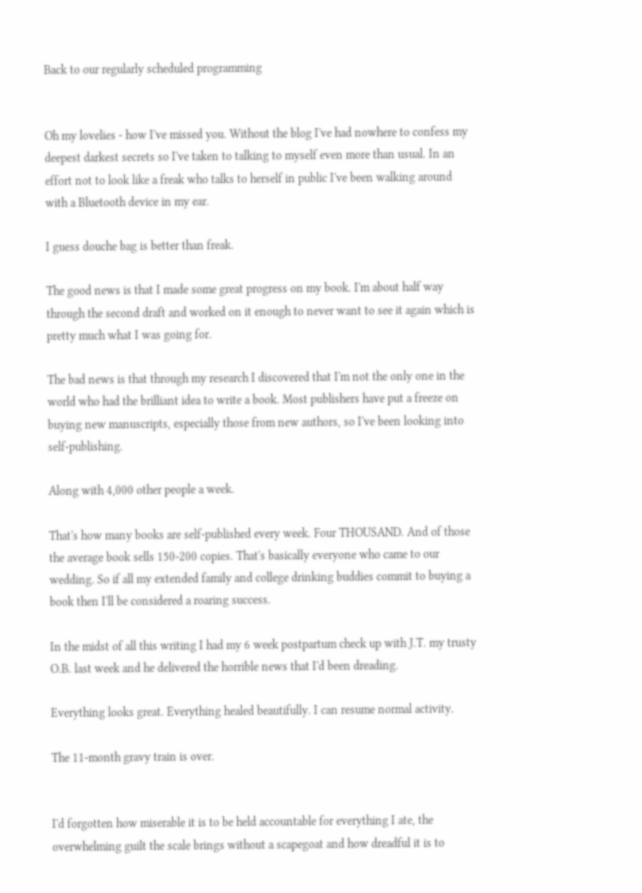Back to our regularly scheduled programming


Oh my lovelies - how I've missed you. Without the blog I've had nowhere to confess my deepest darkest secrets so I've taken to talking to myself even more than usual. In an effort not to look like a freak who talks to herself in public I've been walking around with a Bluetooth device in my ear.

I guess douche bag is better than freak.

The good news is that I made some great progress on my book. I'm about half way through the second draft and worked on it enough to never want to see it again which is pretty much what I was going for.

The bad news is that through my research I discovered that I'm not the only one in the world who had the brilliant idea to write a book. Most publishers have put a freeze on buying new manuscripts, especially those from new authors, so I've been looking into self-publishing.

Along with 4,000 other people a week.

That's how many books are self-published every week. Four THOUSAND. And of those the average book sells 150-200 copies. That's basically everyone who came to our wedding. So if all my extended family and college drinking buddies commit to buying a book then I'll be considered a roaring success.

In the midst of all this writing I had my 6 week postpartum check up with J.T. my trusty O.B. last week and he delivered the horrible news that I'd been dreading.

Everything looks great. Everything healed beautifully. I can resume normal activity.

The 11-month gravy train is over.


I'd forgotten how miserable it is to be held accountable for everything I ate, the overwhelming guilt the scale brings without a scapegoat and how dreadful it is to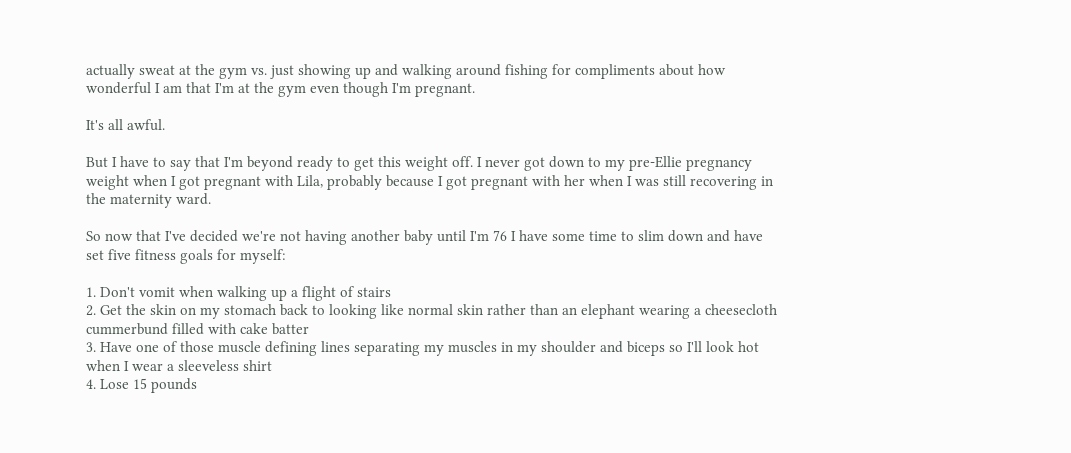actually sweat at the gym vs. just showing up and walking around fishing for compliments about how wonderful I am that I'm at the gym even though I'm pregnant.

It's all awful.

But I have to say that I'm beyond ready to get this weight off. I never got down to my pre-Ellie pregnancy weight when I got pregnant with Lila, probably because I got pregnant with her when I was still recovering in the maternity ward.

So now that I've decided we're not having another baby until I'm 76 I have some time to slim down and have set five fitness goals for myself:

1. Don't vomit when walking up a flight of stairs
2. Get the skin on my stomach back to looking like normal skin rather than an elephant wearing a cheesecloth cummerbund filled with cake batter
3. Have one of those muscle defining lines separating my muscles in my shoulder and biceps so I'll look hot when I wear a sleeveless shirt
4. Lose 15 pounds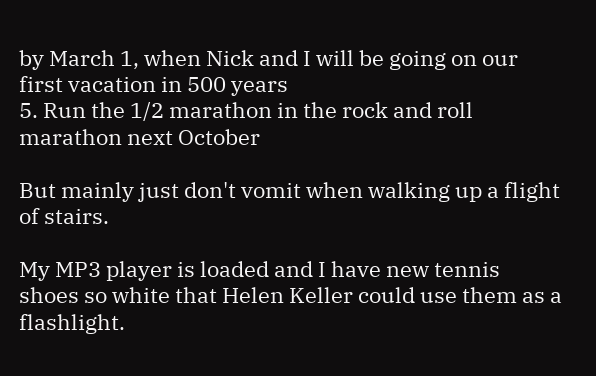by March 1, when Nick and I will be going on our first vacation in 500 years
5. Run the 1/2 marathon in the rock and roll marathon next October

But mainly just don't vomit when walking up a flight of stairs.

My MP3 player is loaded and I have new tennis shoes so white that Helen Keller could use them as a flashlight.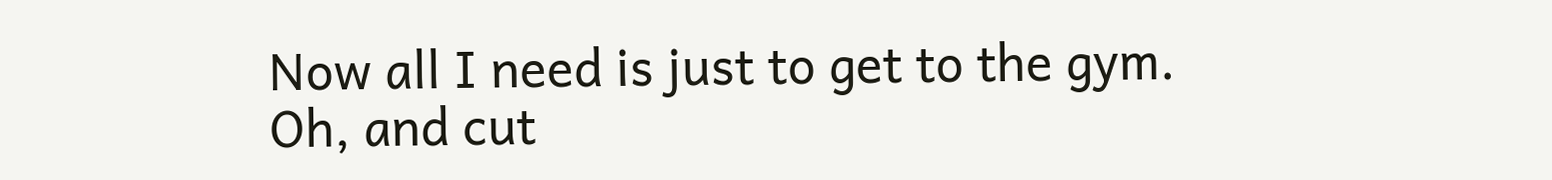Now all I need is just to get to the gym. Oh, and cut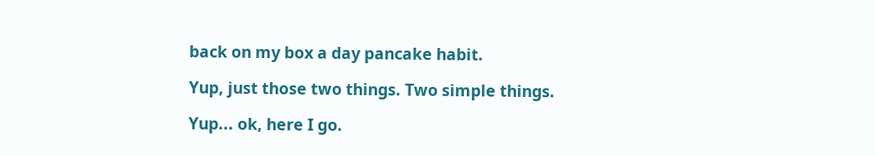back on my box a day pancake habit.

Yup, just those two things. Two simple things.

Yup... ok, here I go.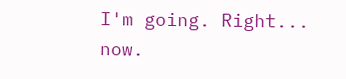I'm going. Right... now.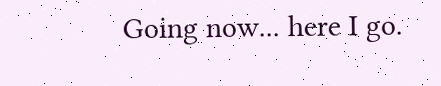Going now... here I go.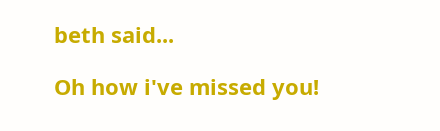beth said...

Oh how i've missed you!